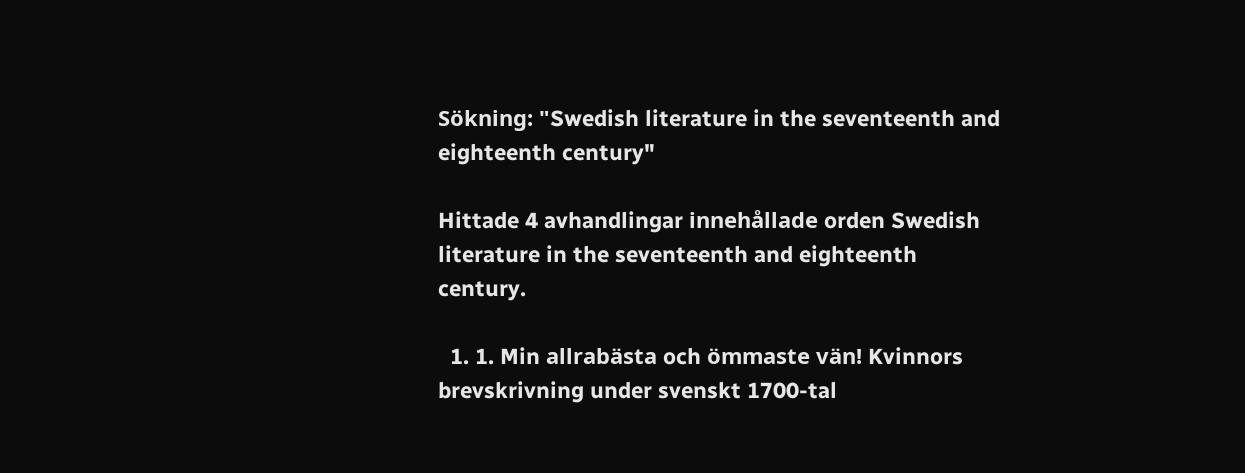Sökning: "Swedish literature in the seventeenth and eighteenth century"

Hittade 4 avhandlingar innehållade orden Swedish literature in the seventeenth and eighteenth century.

  1. 1. Min allrabästa och ömmaste vän! Kvinnors brevskrivning under svenskt 1700-tal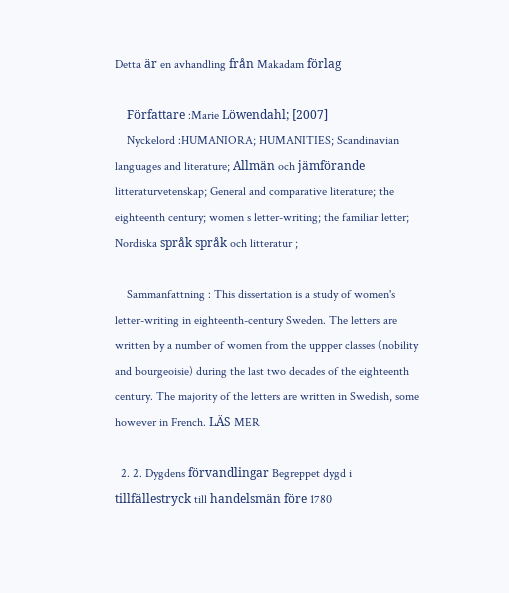Detta är en avhandling från Makadam förlag

    Författare :Marie Löwendahl; [2007]
    Nyckelord :HUMANIORA; HUMANITIES; Scandinavian languages and literature; Allmän och jämförande litteraturvetenskap; General and comparative literature; the eighteenth century; women s letter-writing; the familiar letter; Nordiska språk språk och litteratur ;

    Sammanfattning : This dissertation is a study of women's letter-writing in eighteenth-century Sweden. The letters are written by a number of women from the uppper classes (nobility and bourgeoisie) during the last two decades of the eighteenth century. The majority of the letters are written in Swedish, some however in French. LÄS MER

  2. 2. Dygdens förvandlingar Begreppet dygd i tillfällestryck till handelsmän före 1780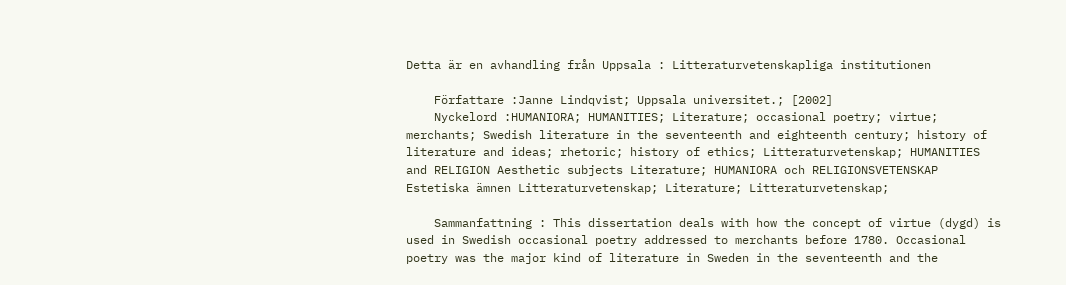Detta är en avhandling från Uppsala : Litteraturvetenskapliga institutionen

    Författare :Janne Lindqvist; Uppsala universitet.; [2002]
    Nyckelord :HUMANIORA; HUMANITIES; Literature; occasional poetry; virtue; merchants; Swedish literature in the seventeenth and eighteenth century; history of literature and ideas; rhetoric; history of ethics; Litteraturvetenskap; HUMANITIES and RELIGION Aesthetic subjects Literature; HUMANIORA och RELIGIONSVETENSKAP Estetiska ämnen Litteraturvetenskap; Literature; Litteraturvetenskap;

    Sammanfattning : This dissertation deals with how the concept of virtue (dygd) is used in Swedish occasional poetry addressed to merchants before 1780. Occasional poetry was the major kind of literature in Sweden in the seventeenth and the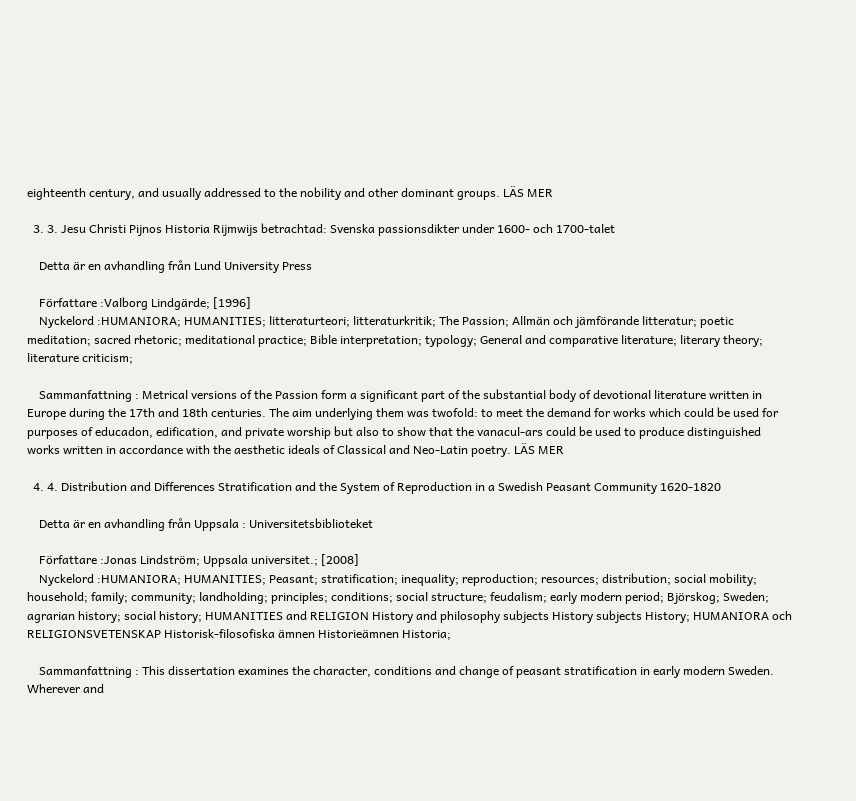eighteenth century, and usually addressed to the nobility and other dominant groups. LÄS MER

  3. 3. Jesu Christi Pijnos Historia Rijmwijs betrachtad: Svenska passionsdikter under 1600- och 1700-talet

    Detta är en avhandling från Lund University Press

    Författare :Valborg Lindgärde; [1996]
    Nyckelord :HUMANIORA; HUMANITIES; litteraturteori; litteraturkritik; The Passion; Allmän och jämförande litteratur; poetic meditation; sacred rhetoric; meditational practice; Bible interpretation; typology; General and comparative literature; literary theory; literature criticism;

    Sammanfattning : Metrical versions of the Passion form a significant part of the substantial body of devotional literature written in Europe during the 17th and 18th centuries. The aim underlying them was twofold: to meet the demand for works which could be used for purposes of educadon, edification, and private worship but also to show that the vanacul-ars could be used to produce distinguished works written in accordance with the aesthetic ideals of Classical and Neo-Latin poetry. LÄS MER

  4. 4. Distribution and Differences Stratification and the System of Reproduction in a Swedish Peasant Community 1620-1820

    Detta är en avhandling från Uppsala : Universitetsbiblioteket

    Författare :Jonas Lindström; Uppsala universitet.; [2008]
    Nyckelord :HUMANIORA; HUMANITIES; Peasant; stratification; inequality; reproduction; resources; distribution; social mobility; household; family; community; landholding; principles; conditions; social structure; feudalism; early modern period; Björskog; Sweden; agrarian history; social history; HUMANITIES and RELIGION History and philosophy subjects History subjects History; HUMANIORA och RELIGIONSVETENSKAP Historisk-filosofiska ämnen Historieämnen Historia;

    Sammanfattning : This dissertation examines the character, conditions and change of peasant stratification in early modern Sweden. Wherever and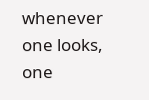whenever one looks, one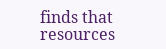finds that resources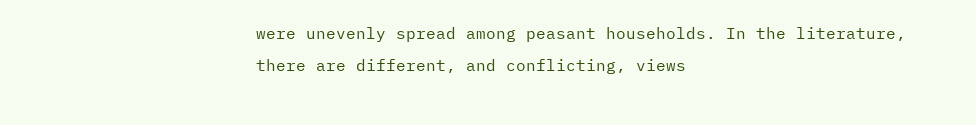were unevenly spread among peasant households. In the literature, there are different, and conflicting, views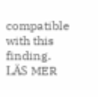compatible with this finding. LÄS MER